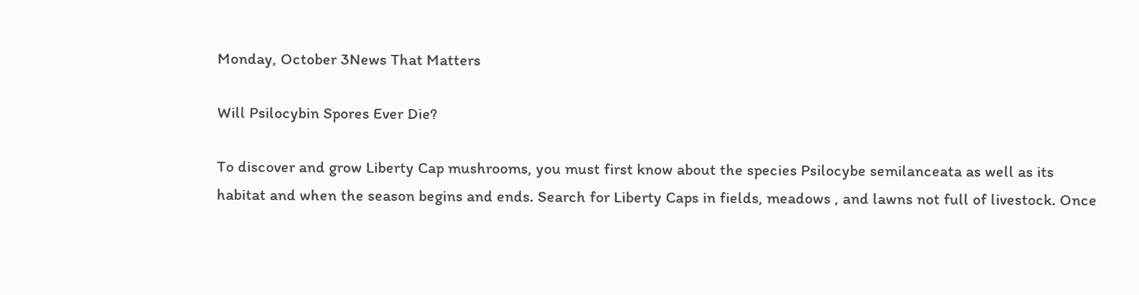Monday, October 3News That Matters

Will Psilocybin Spores Ever Die?

To discover and grow Liberty Cap mushrooms, you must first know about the species Psilocybe semilanceata as well as its habitat and when the season begins and ends. Search for Liberty Caps in fields, meadows , and lawns not full of livestock. Once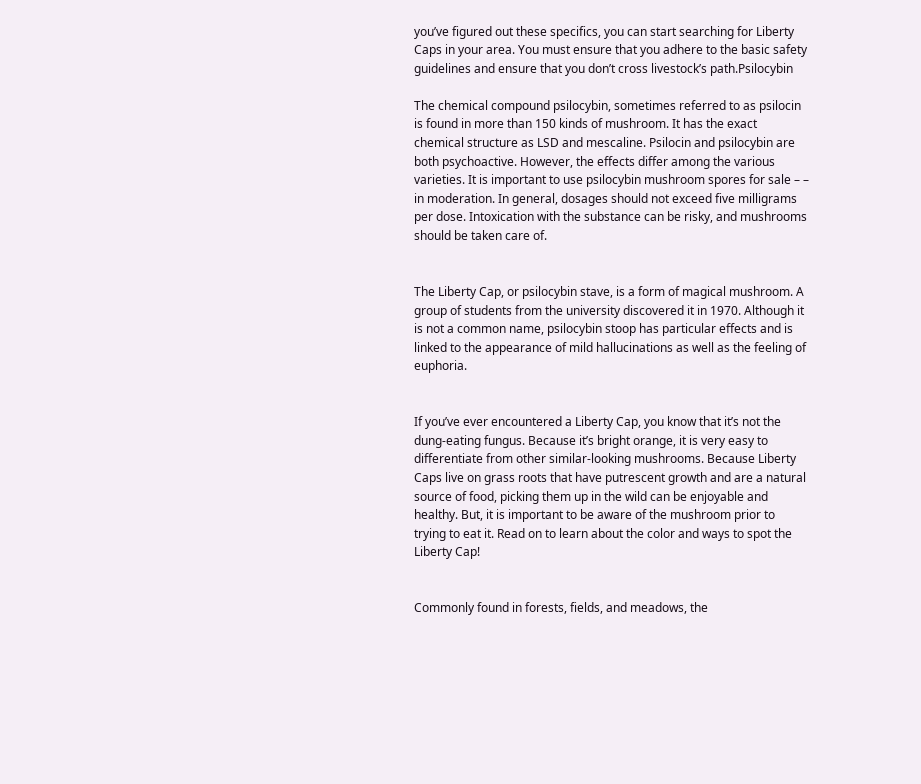you’ve figured out these specifics, you can start searching for Liberty Caps in your area. You must ensure that you adhere to the basic safety guidelines and ensure that you don’t cross livestock’s path.Psilocybin

The chemical compound psilocybin, sometimes referred to as psilocin is found in more than 150 kinds of mushroom. It has the exact chemical structure as LSD and mescaline. Psilocin and psilocybin are both psychoactive. However, the effects differ among the various varieties. It is important to use psilocybin mushroom spores for sale – – in moderation. In general, dosages should not exceed five milligrams per dose. Intoxication with the substance can be risky, and mushrooms should be taken care of.


The Liberty Cap, or psilocybin stave, is a form of magical mushroom. A group of students from the university discovered it in 1970. Although it is not a common name, psilocybin stoop has particular effects and is linked to the appearance of mild hallucinations as well as the feeling of euphoria.


If you’ve ever encountered a Liberty Cap, you know that it’s not the dung-eating fungus. Because it’s bright orange, it is very easy to differentiate from other similar-looking mushrooms. Because Liberty Caps live on grass roots that have putrescent growth and are a natural source of food, picking them up in the wild can be enjoyable and healthy. But, it is important to be aware of the mushroom prior to trying to eat it. Read on to learn about the color and ways to spot the Liberty Cap!


Commonly found in forests, fields, and meadows, the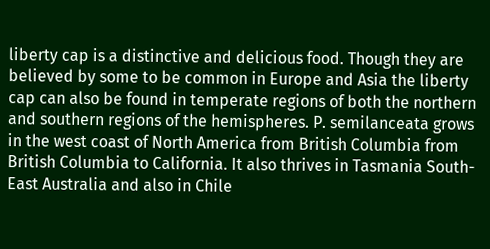liberty cap is a distinctive and delicious food. Though they are believed by some to be common in Europe and Asia the liberty cap can also be found in temperate regions of both the northern and southern regions of the hemispheres. P. semilanceata grows in the west coast of North America from British Columbia from British Columbia to California. It also thrives in Tasmania South-East Australia and also in Chile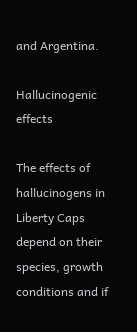and Argentina.

Hallucinogenic effects

The effects of hallucinogens in Liberty Caps depend on their species, growth conditions and if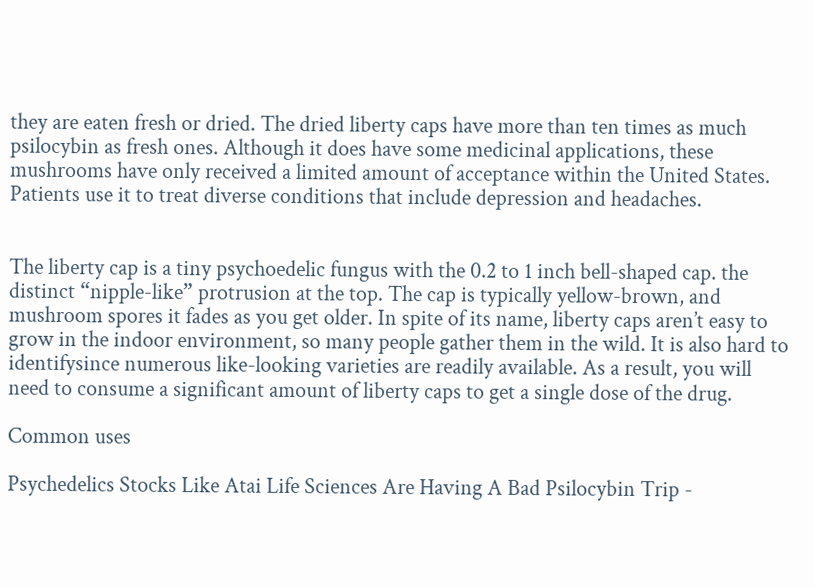they are eaten fresh or dried. The dried liberty caps have more than ten times as much psilocybin as fresh ones. Although it does have some medicinal applications, these mushrooms have only received a limited amount of acceptance within the United States. Patients use it to treat diverse conditions that include depression and headaches.


The liberty cap is a tiny psychoedelic fungus with the 0.2 to 1 inch bell-shaped cap. the distinct “nipple-like” protrusion at the top. The cap is typically yellow-brown, and mushroom spores it fades as you get older. In spite of its name, liberty caps aren’t easy to grow in the indoor environment, so many people gather them in the wild. It is also hard to identifysince numerous like-looking varieties are readily available. As a result, you will need to consume a significant amount of liberty caps to get a single dose of the drug.

Common uses

Psychedelics Stocks Like Atai Life Sciences Are Having A Bad Psilocybin Trip -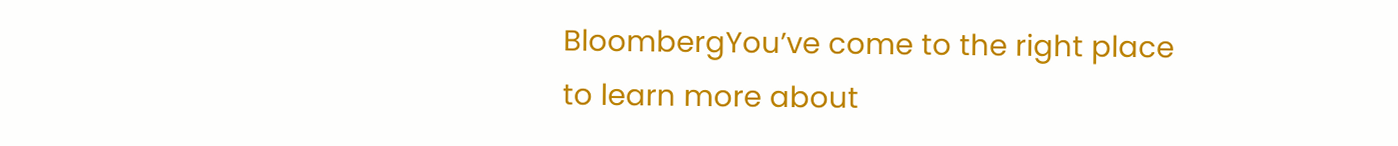BloombergYou’ve come to the right place to learn more about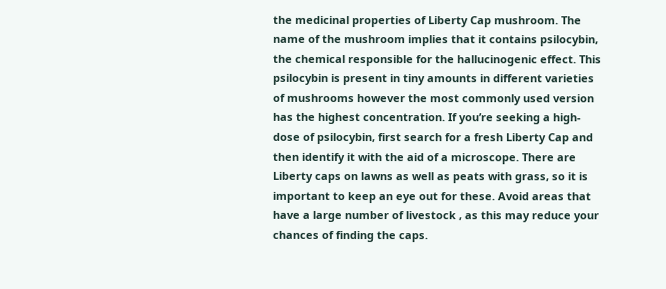the medicinal properties of Liberty Cap mushroom. The name of the mushroom implies that it contains psilocybin, the chemical responsible for the hallucinogenic effect. This psilocybin is present in tiny amounts in different varieties of mushrooms however the most commonly used version has the highest concentration. If you’re seeking a high-dose of psilocybin, first search for a fresh Liberty Cap and then identify it with the aid of a microscope. There are Liberty caps on lawns as well as peats with grass, so it is important to keep an eye out for these. Avoid areas that have a large number of livestock , as this may reduce your chances of finding the caps.